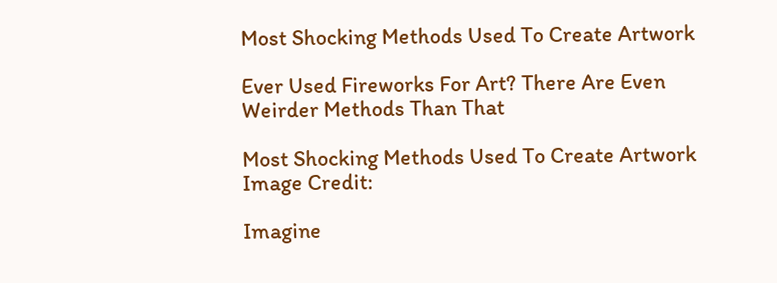Most Shocking Methods Used To Create Artwork

Ever Used Fireworks For Art? There Are Even Weirder Methods Than That

Most Shocking Methods Used To Create Artwork
Image Credit:

Imagine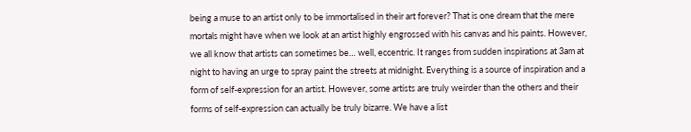being a muse to an artist only to be immortalised in their art forever? That is one dream that the mere mortals might have when we look at an artist highly engrossed with his canvas and his paints. However, we all know that artists can sometimes be… well, eccentric. It ranges from sudden inspirations at 3am at night to having an urge to spray paint the streets at midnight. Everything is a source of inspiration and a form of self-expression for an artist. However, some artists are truly weirder than the others and their forms of self-expression can actually be truly bizarre. We have a list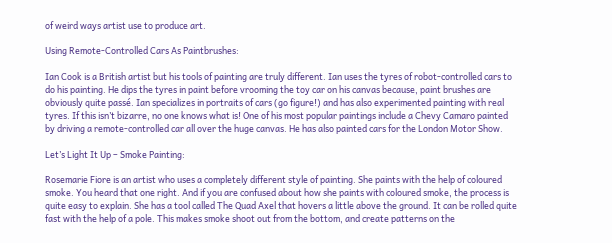of weird ways artist use to produce art.

Using Remote-Controlled Cars As Paintbrushes:

Ian Cook is a British artist but his tools of painting are truly different. Ian uses the tyres of robot-controlled cars to do his painting. He dips the tyres in paint before vrooming the toy car on his canvas because, paint brushes are obviously quite passé. Ian specializes in portraits of cars (go figure!) and has also experimented painting with real tyres. If this isn’t bizarre, no one knows what is! One of his most popular paintings include a Chevy Camaro painted by driving a remote-controlled car all over the huge canvas. He has also painted cars for the London Motor Show.

Let’s Light It Up – Smoke Painting:

Rosemarie Fiore is an artist who uses a completely different style of painting. She paints with the help of coloured smoke. You heard that one right. And if you are confused about how she paints with coloured smoke, the process is quite easy to explain. She has a tool called The Quad Axel that hovers a little above the ground. It can be rolled quite fast with the help of a pole. This makes smoke shoot out from the bottom, and create patterns on the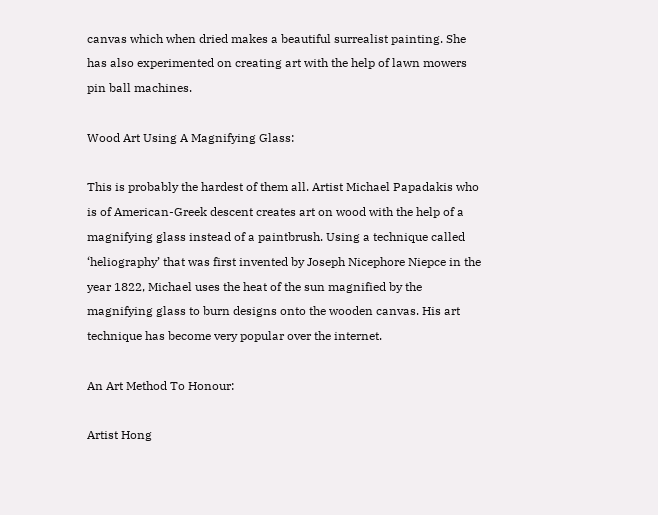canvas which when dried makes a beautiful surrealist painting. She has also experimented on creating art with the help of lawn mowers pin ball machines.

Wood Art Using A Magnifying Glass:

This is probably the hardest of them all. Artist Michael Papadakis who is of American-Greek descent creates art on wood with the help of a magnifying glass instead of a paintbrush. Using a technique called ‘heliography’ that was first invented by Joseph Nicephore Niepce in the year 1822, Michael uses the heat of the sun magnified by the magnifying glass to burn designs onto the wooden canvas. His art technique has become very popular over the internet.

An Art Method To Honour:

Artist Hong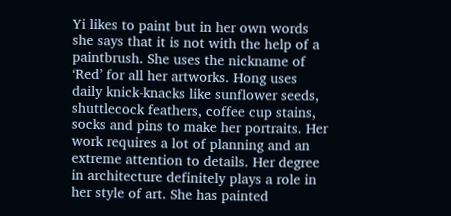Yi likes to paint but in her own words she says that it is not with the help of a paintbrush. She uses the nickname of ‘Red’ for all her artworks. Hong uses daily knick-knacks like sunflower seeds, shuttlecock feathers, coffee cup stains, socks and pins to make her portraits. Her work requires a lot of planning and an extreme attention to details. Her degree in architecture definitely plays a role in her style of art. She has painted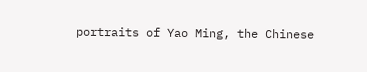portraits of Yao Ming, the Chinese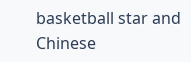basketball star and Chinese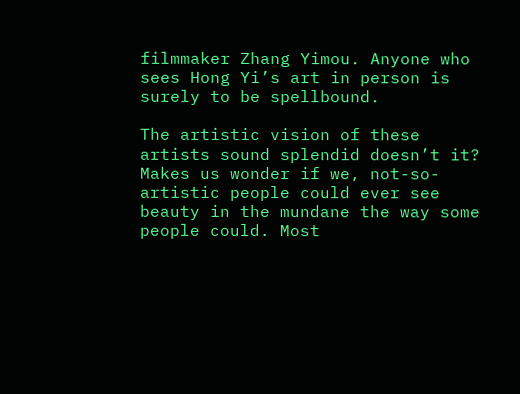filmmaker Zhang Yimou. Anyone who sees Hong Yi’s art in person is surely to be spellbound.

The artistic vision of these artists sound splendid doesn’t it? Makes us wonder if we, not-so-artistic people could ever see beauty in the mundane the way some people could. Most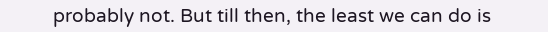probably not. But till then, the least we can do is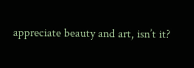appreciate beauty and art, isn’t it?